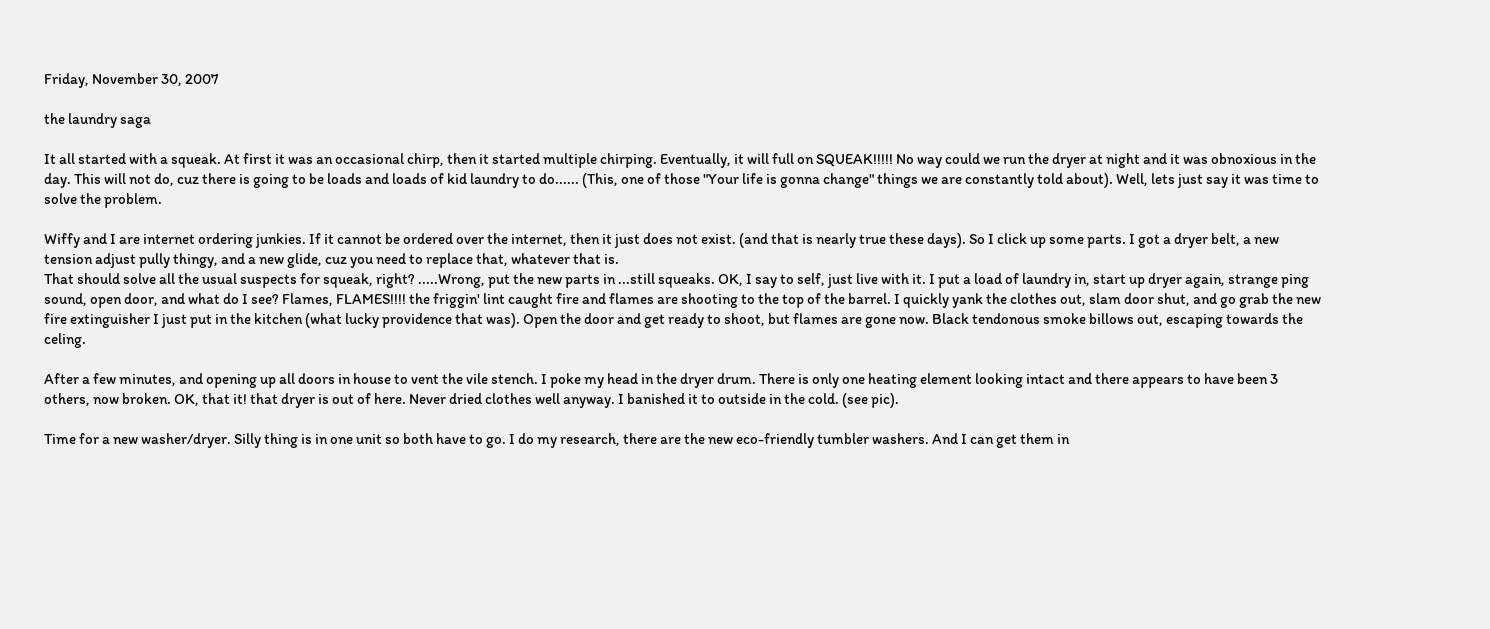Friday, November 30, 2007

the laundry saga

It all started with a squeak. At first it was an occasional chirp, then it started multiple chirping. Eventually, it will full on SQUEAK!!!!! No way could we run the dryer at night and it was obnoxious in the day. This will not do, cuz there is going to be loads and loads of kid laundry to do...... (This, one of those "Your life is gonna change" things we are constantly told about). Well, lets just say it was time to solve the problem.

Wiffy and I are internet ordering junkies. If it cannot be ordered over the internet, then it just does not exist. (and that is nearly true these days). So I click up some parts. I got a dryer belt, a new tension adjust pully thingy, and a new glide, cuz you need to replace that, whatever that is.
That should solve all the usual suspects for squeak, right? .....Wrong, put the new parts in ...still squeaks. OK, I say to self, just live with it. I put a load of laundry in, start up dryer again, strange ping sound, open door, and what do I see? Flames, FLAMES!!!! the friggin' lint caught fire and flames are shooting to the top of the barrel. I quickly yank the clothes out, slam door shut, and go grab the new fire extinguisher I just put in the kitchen (what lucky providence that was). Open the door and get ready to shoot, but flames are gone now. Black tendonous smoke billows out, escaping towards the celing.

After a few minutes, and opening up all doors in house to vent the vile stench. I poke my head in the dryer drum. There is only one heating element looking intact and there appears to have been 3 others, now broken. OK, that it! that dryer is out of here. Never dried clothes well anyway. I banished it to outside in the cold. (see pic).

Time for a new washer/dryer. Silly thing is in one unit so both have to go. I do my research, there are the new eco-friendly tumbler washers. And I can get them in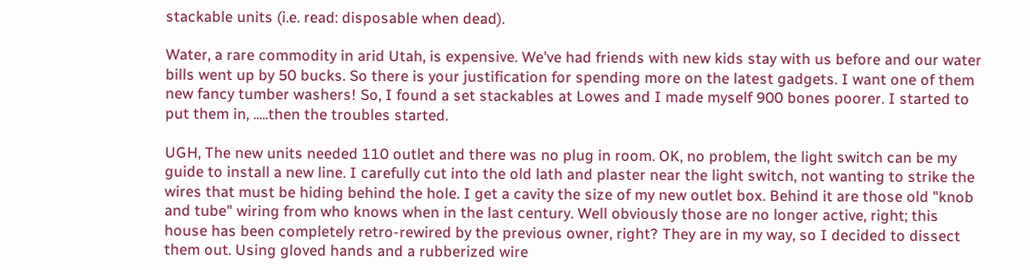stackable units (i.e. read: disposable when dead).

Water, a rare commodity in arid Utah, is expensive. We've had friends with new kids stay with us before and our water bills went up by 50 bucks. So there is your justification for spending more on the latest gadgets. I want one of them new fancy tumber washers! So, I found a set stackables at Lowes and I made myself 900 bones poorer. I started to put them in, .....then the troubles started.

UGH, The new units needed 110 outlet and there was no plug in room. OK, no problem, the light switch can be my guide to install a new line. I carefully cut into the old lath and plaster near the light switch, not wanting to strike the wires that must be hiding behind the hole. I get a cavity the size of my new outlet box. Behind it are those old "knob and tube" wiring from who knows when in the last century. Well obviously those are no longer active, right; this house has been completely retro-rewired by the previous owner, right? They are in my way, so I decided to dissect them out. Using gloved hands and a rubberized wire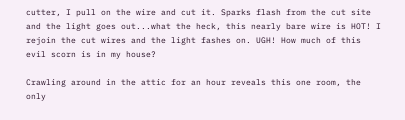cutter, I pull on the wire and cut it. Sparks flash from the cut site and the light goes out...what the heck, this nearly bare wire is HOT! I rejoin the cut wires and the light fashes on. UGH! How much of this evil scorn is in my house?

Crawling around in the attic for an hour reveals this one room, the only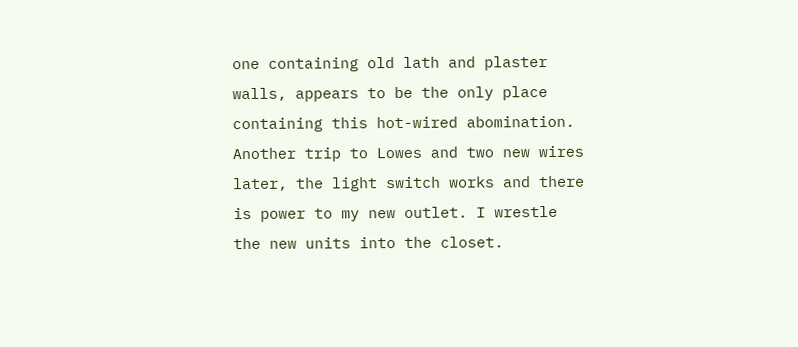one containing old lath and plaster walls, appears to be the only place containing this hot-wired abomination. Another trip to Lowes and two new wires later, the light switch works and there is power to my new outlet. I wrestle the new units into the closet.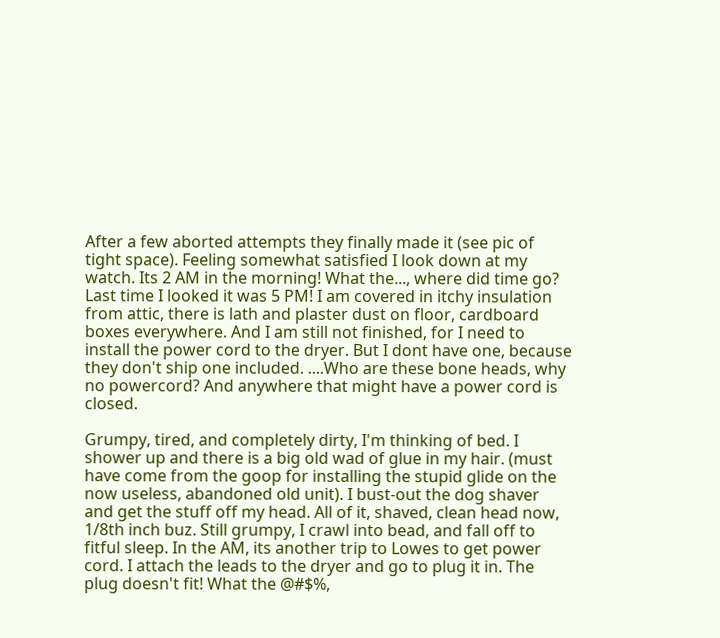After a few aborted attempts they finally made it (see pic of tight space). Feeling somewhat satisfied I look down at my watch. Its 2 AM in the morning! What the..., where did time go? Last time I looked it was 5 PM! I am covered in itchy insulation from attic, there is lath and plaster dust on floor, cardboard boxes everywhere. And I am still not finished, for I need to install the power cord to the dryer. But I dont have one, because they don't ship one included. ....Who are these bone heads, why no powercord? And anywhere that might have a power cord is closed.

Grumpy, tired, and completely dirty, I'm thinking of bed. I shower up and there is a big old wad of glue in my hair. (must have come from the goop for installing the stupid glide on the now useless, abandoned old unit). I bust-out the dog shaver and get the stuff off my head. All of it, shaved, clean head now, 1/8th inch buz. Still grumpy, I crawl into bead, and fall off to fitful sleep. In the AM, its another trip to Lowes to get power cord. I attach the leads to the dryer and go to plug it in. The plug doesn't fit! What the @#$%,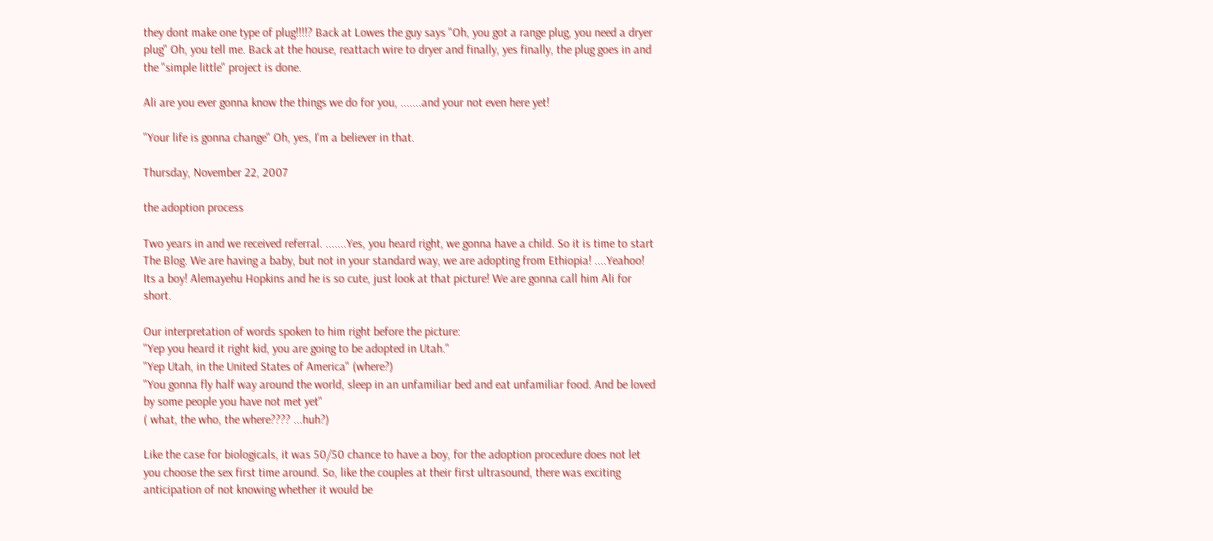they dont make one type of plug!!!!? Back at Lowes the guy says "Oh, you got a range plug, you need a dryer plug" Oh, you tell me. Back at the house, reattach wire to dryer and finally, yes finally, the plug goes in and the "simple little" project is done.

Ali are you ever gonna know the things we do for you, .......and your not even here yet!

"Your life is gonna change" Oh, yes, I'm a believer in that.

Thursday, November 22, 2007

the adoption process

Two years in and we received referral. .......Yes, you heard right, we gonna have a child. So it is time to start The Blog. We are having a baby, but not in your standard way, we are adopting from Ethiopia! ....Yeahoo! Its a boy! Alemayehu Hopkins and he is so cute, just look at that picture! We are gonna call him Ali for short.

Our interpretation of words spoken to him right before the picture:
"Yep you heard it right kid, you are going to be adopted in Utah."
"Yep Utah, in the United States of America" (where?)
"You gonna fly half way around the world, sleep in an unfamiliar bed and eat unfamiliar food. And be loved by some people you have not met yet"
( what, the who, the where???? ...huh?)

Like the case for biologicals, it was 50/50 chance to have a boy, for the adoption procedure does not let you choose the sex first time around. So, like the couples at their first ultrasound, there was exciting anticipation of not knowing whether it would be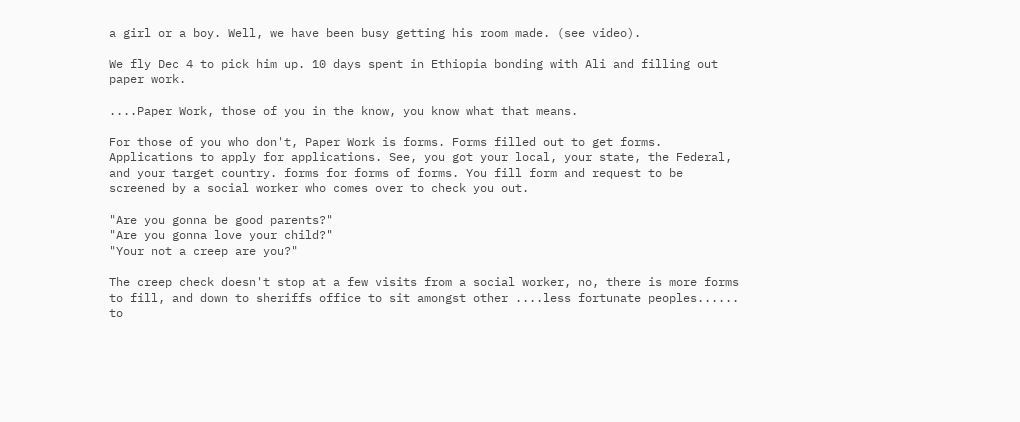a girl or a boy. Well, we have been busy getting his room made. (see video).

We fly Dec 4 to pick him up. 10 days spent in Ethiopia bonding with Ali and filling out paper work.

....Paper Work, those of you in the know, you know what that means.

For those of you who don't, Paper Work is forms. Forms filled out to get forms. Applications to apply for applications. See, you got your local, your state, the Federal, and your target country. forms for forms of forms. You fill form and request to be screened by a social worker who comes over to check you out.

"Are you gonna be good parents?"
"Are you gonna love your child?"
"Your not a creep are you?"

The creep check doesn't stop at a few visits from a social worker, no, there is more forms to fill, and down to sheriffs office to sit amongst other ....less fortunate peoples...... to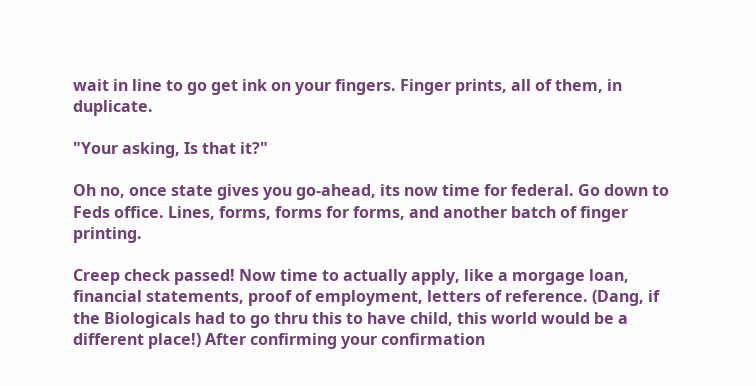wait in line to go get ink on your fingers. Finger prints, all of them, in duplicate.

"Your asking, Is that it?"

Oh no, once state gives you go-ahead, its now time for federal. Go down to Feds office. Lines, forms, forms for forms, and another batch of finger printing.

Creep check passed! Now time to actually apply, like a morgage loan, financial statements, proof of employment, letters of reference. (Dang, if the Biologicals had to go thru this to have child, this world would be a different place!) After confirming your confirmation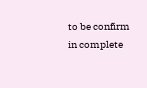to be confirm in complete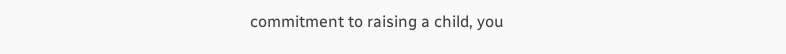commitment to raising a child, you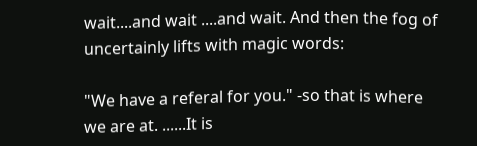wait....and wait ....and wait. And then the fog of uncertainly lifts with magic words:

"We have a referal for you." -so that is where we are at. ......It is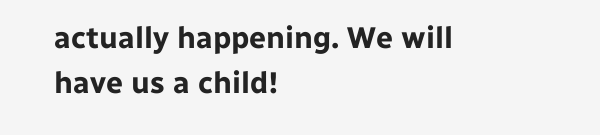actually happening. We will have us a child!